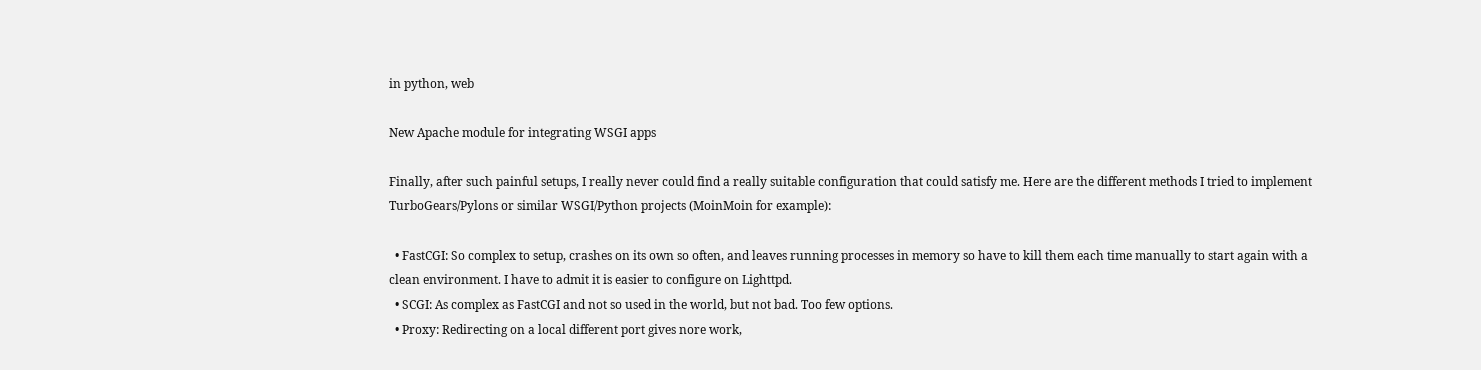in python, web

New Apache module for integrating WSGI apps

Finally, after such painful setups, I really never could find a really suitable configuration that could satisfy me. Here are the different methods I tried to implement TurboGears/Pylons or similar WSGI/Python projects (MoinMoin for example):

  • FastCGI: So complex to setup, crashes on its own so often, and leaves running processes in memory so have to kill them each time manually to start again with a clean environment. I have to admit it is easier to configure on Lighttpd.
  • SCGI: As complex as FastCGI and not so used in the world, but not bad. Too few options.
  • Proxy: Redirecting on a local different port gives nore work,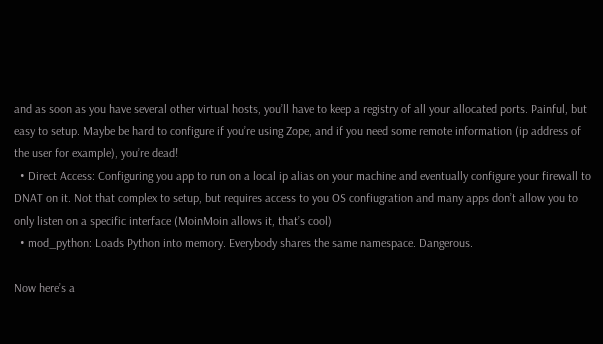and as soon as you have several other virtual hosts, you’ll have to keep a registry of all your allocated ports. Painful, but easy to setup. Maybe be hard to configure if you’re using Zope, and if you need some remote information (ip address of the user for example), you’re dead!
  • Direct Access: Configuring you app to run on a local ip alias on your machine and eventually configure your firewall to DNAT on it. Not that complex to setup, but requires access to you OS confiugration and many apps don’t allow you to only listen on a specific interface (MoinMoin allows it, that’s cool)
  • mod_python: Loads Python into memory. Everybody shares the same namespace. Dangerous.

Now here’s a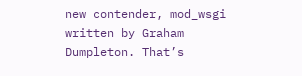new contender, mod_wsgi written by Graham Dumpleton. That’s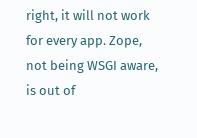right, it will not work for every app. Zope, not being WSGI aware, is out of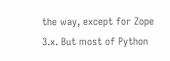the way, except for Zope 3.x. But most of Python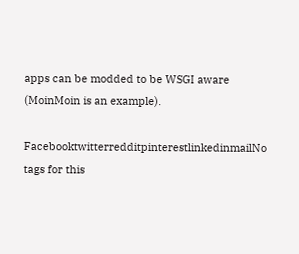apps can be modded to be WSGI aware (MoinMoin is an example).

FacebooktwitterredditpinterestlinkedinmailNo tags for this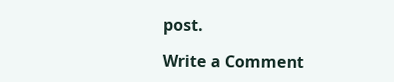post.

Write a Comment